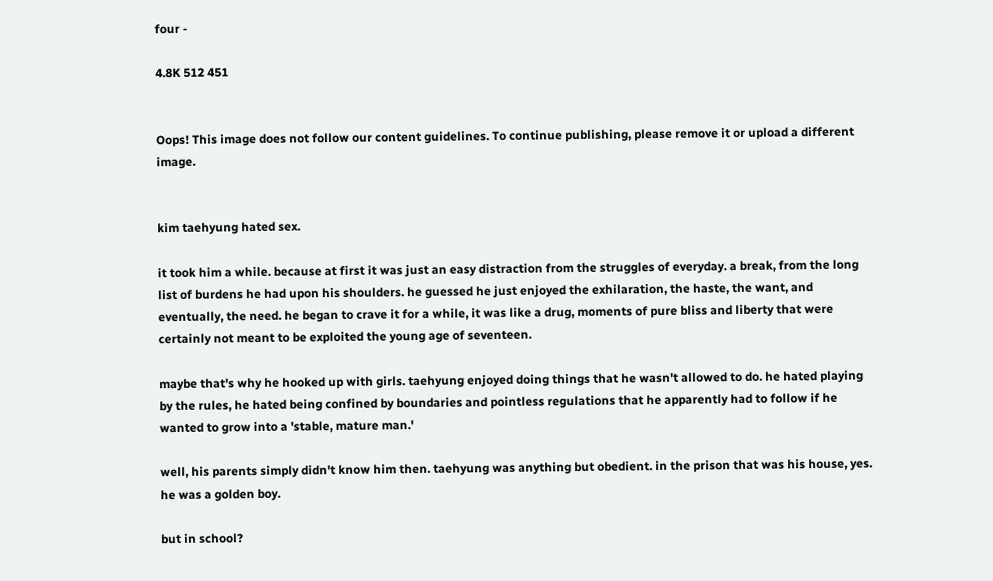four -

4.8K 512 451


Oops! This image does not follow our content guidelines. To continue publishing, please remove it or upload a different image.


kim taehyung hated sex.

it took him a while. because at first it was just an easy distraction from the struggles of everyday. a break, from the long list of burdens he had upon his shoulders. he guessed he just enjoyed the exhilaration, the haste, the want, and eventually, the need. he began to crave it for a while, it was like a drug, moments of pure bliss and liberty that were certainly not meant to be exploited the young age of seventeen.

maybe that's why he hooked up with girls. taehyung enjoyed doing things that he wasn't allowed to do. he hated playing by the rules, he hated being confined by boundaries and pointless regulations that he apparently had to follow if he wanted to grow into a 'stable, mature man.'

well, his parents simply didn't know him then. taehyung was anything but obedient. in the prison that was his house, yes. he was a golden boy.

but in school?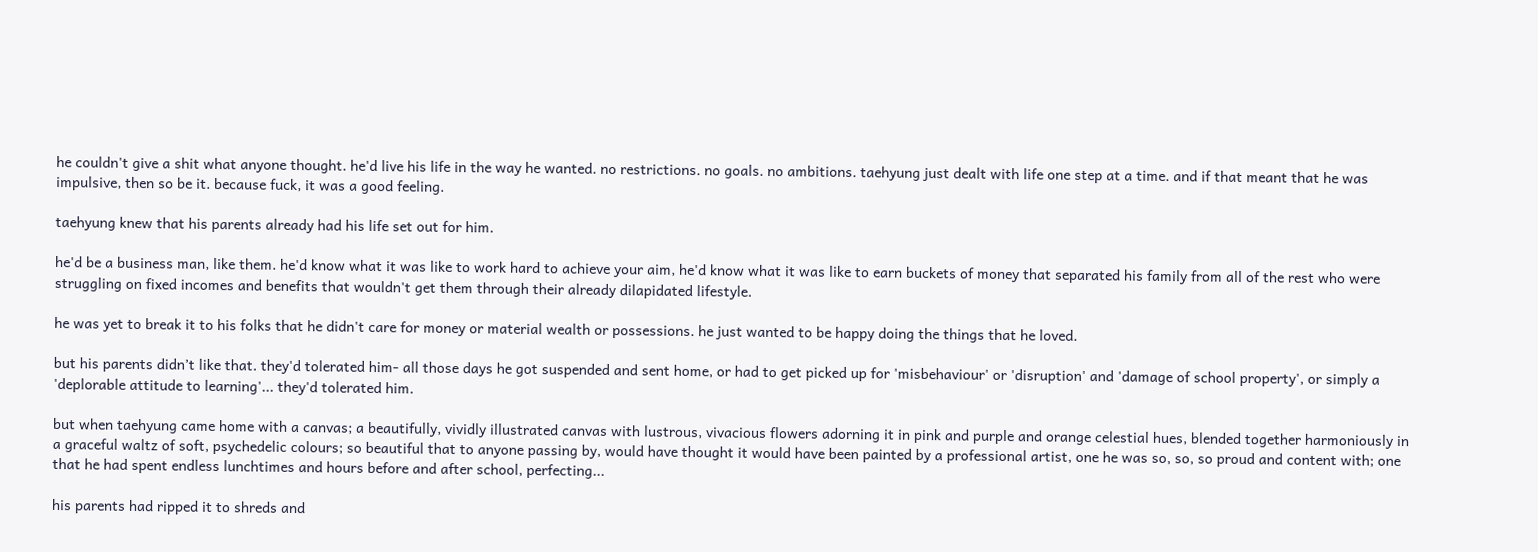he couldn't give a shit what anyone thought. he'd live his life in the way he wanted. no restrictions. no goals. no ambitions. taehyung just dealt with life one step at a time. and if that meant that he was impulsive, then so be it. because fuck, it was a good feeling.

taehyung knew that his parents already had his life set out for him.

he'd be a business man, like them. he'd know what it was like to work hard to achieve your aim, he'd know what it was like to earn buckets of money that separated his family from all of the rest who were struggling on fixed incomes and benefits that wouldn't get them through their already dilapidated lifestyle.

he was yet to break it to his folks that he didn't care for money or material wealth or possessions. he just wanted to be happy doing the things that he loved.

but his parents didn’t like that. they'd tolerated him- all those days he got suspended and sent home, or had to get picked up for 'misbehaviour' or 'disruption' and 'damage of school property', or simply a 'deplorable attitude to learning'... they'd tolerated him.

but when taehyung came home with a canvas; a beautifully, vividly illustrated canvas with lustrous, vivacious flowers adorning it in pink and purple and orange celestial hues, blended together harmoniously in a graceful waltz of soft, psychedelic colours; so beautiful that to anyone passing by, would have thought it would have been painted by a professional artist, one he was so, so, so proud and content with; one that he had spent endless lunchtimes and hours before and after school, perfecting...

his parents had ripped it to shreds and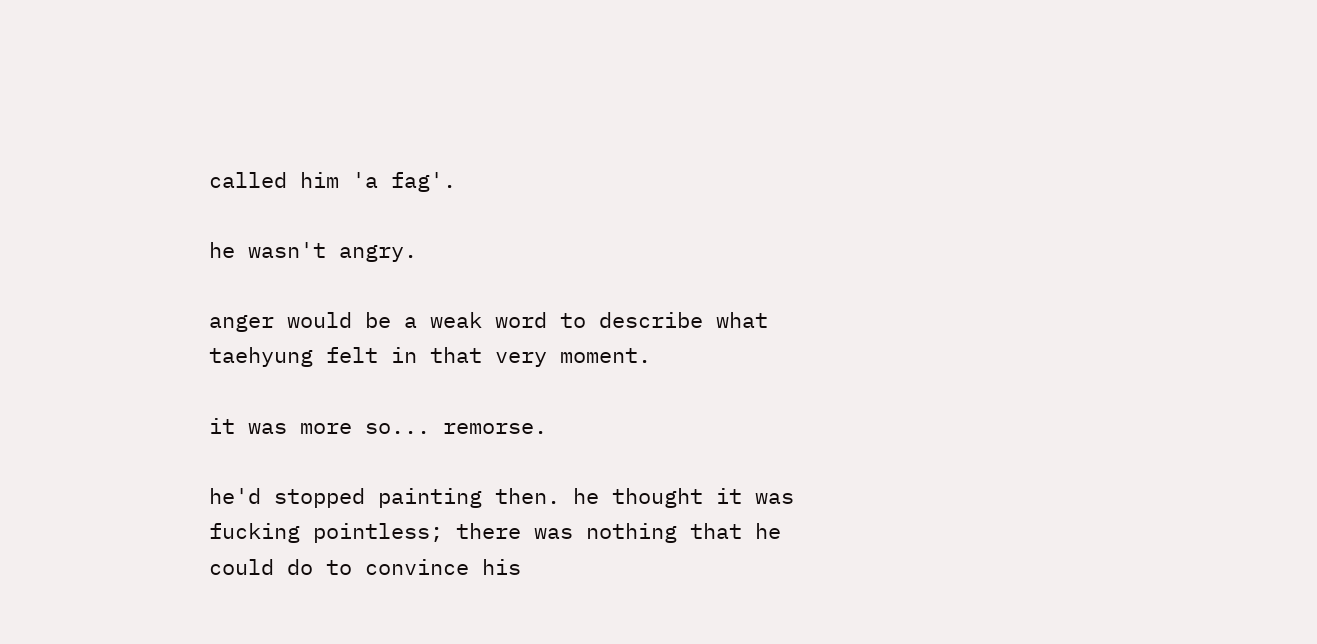called him 'a fag'.

he wasn't angry.

anger would be a weak word to describe what taehyung felt in that very moment.

it was more so... remorse.

he'd stopped painting then. he thought it was fucking pointless; there was nothing that he could do to convince his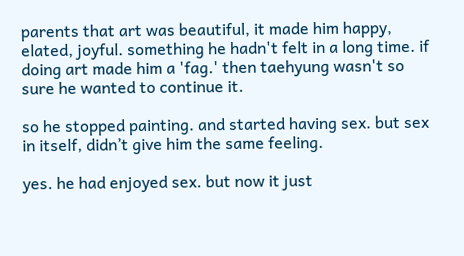parents that art was beautiful, it made him happy, elated, joyful. something he hadn't felt in a long time. if doing art made him a 'fag.' then taehyung wasn't so sure he wanted to continue it.

so he stopped painting. and started having sex. but sex in itself, didn’t give him the same feeling.

yes. he had enjoyed sex. but now it just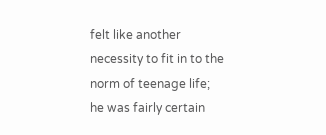felt like another necessity to fit in to the norm of teenage life; he was fairly certain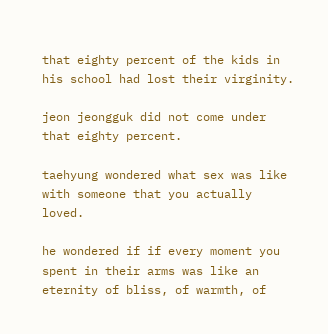that eighty percent of the kids in his school had lost their virginity.

jeon jeongguk did not come under that eighty percent.

taehyung wondered what sex was like with someone that you actually loved.

he wondered if if every moment you spent in their arms was like an eternity of bliss, of warmth, of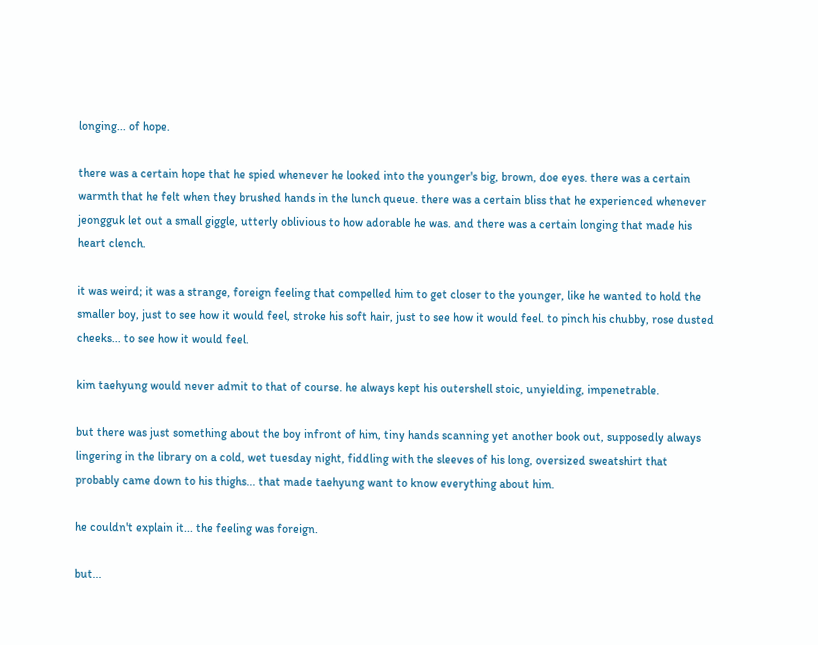longing... of hope.

there was a certain hope that he spied whenever he looked into the younger's big, brown, doe eyes. there was a certain warmth that he felt when they brushed hands in the lunch queue. there was a certain bliss that he experienced whenever jeongguk let out a small giggle, utterly oblivious to how adorable he was. and there was a certain longing that made his heart clench.

it was weird; it was a strange, foreign feeling that compelled him to get closer to the younger, like he wanted to hold the smaller boy, just to see how it would feel, stroke his soft hair, just to see how it would feel. to pinch his chubby, rose dusted cheeks... to see how it would feel.

kim taehyung would never admit to that of course. he always kept his outershell stoic, unyielding, impenetrable.

but there was just something about the boy infront of him, tiny hands scanning yet another book out, supposedly always lingering in the library on a cold, wet tuesday night, fiddling with the sleeves of his long, oversized sweatshirt that probably came down to his thighs... that made taehyung want to know everything about him.

he couldn't explain it... the feeling was foreign.

but...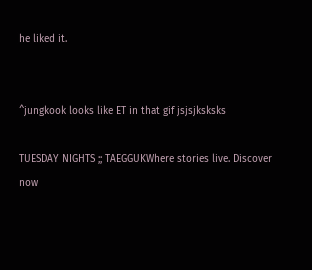he liked it.


^jungkook looks like ET in that gif jsjsjksksks

TUESDAY NIGHTS ;; TAEGGUKWhere stories live. Discover now